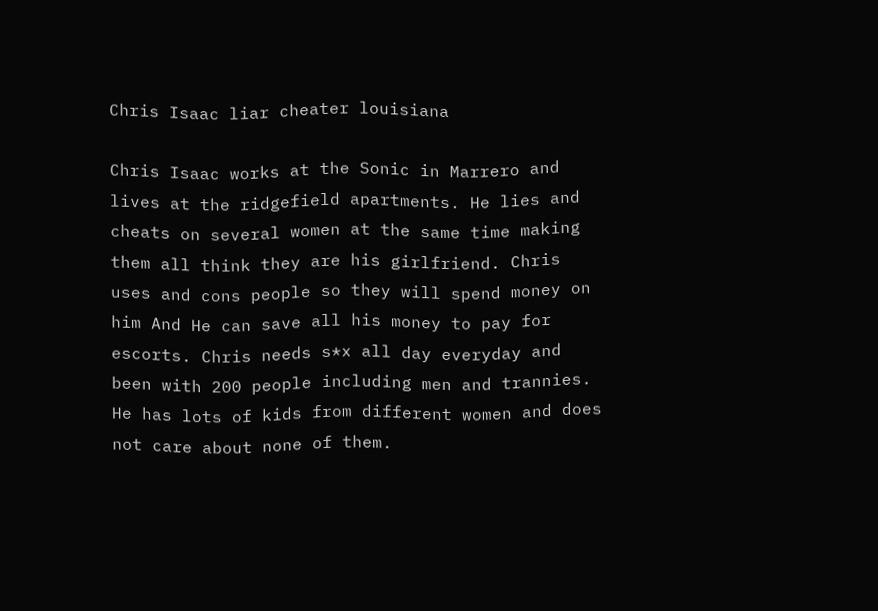Chris Isaac liar cheater louisiana

Chris Isaac works at the Sonic in Marrero and lives at the ridgefield apartments. He lies and cheats on several women at the same time making them all think they are his girlfriend. Chris uses and cons people so they will spend money on him And He can save all his money to pay for escorts. Chris needs s*x all day everyday and been with 200 people including men and trannies. He has lots of kids from different women and does not care about none of them.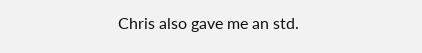Chris also gave me an std.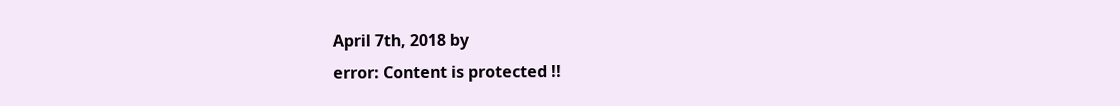April 7th, 2018 by
error: Content is protected !!